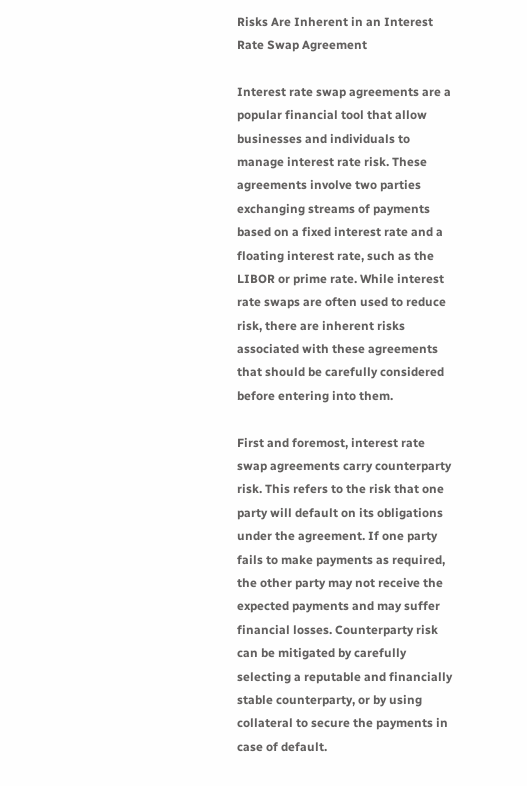Risks Are Inherent in an Interest Rate Swap Agreement

Interest rate swap agreements are a popular financial tool that allow businesses and individuals to manage interest rate risk. These agreements involve two parties exchanging streams of payments based on a fixed interest rate and a floating interest rate, such as the LIBOR or prime rate. While interest rate swaps are often used to reduce risk, there are inherent risks associated with these agreements that should be carefully considered before entering into them.

First and foremost, interest rate swap agreements carry counterparty risk. This refers to the risk that one party will default on its obligations under the agreement. If one party fails to make payments as required, the other party may not receive the expected payments and may suffer financial losses. Counterparty risk can be mitigated by carefully selecting a reputable and financially stable counterparty, or by using collateral to secure the payments in case of default.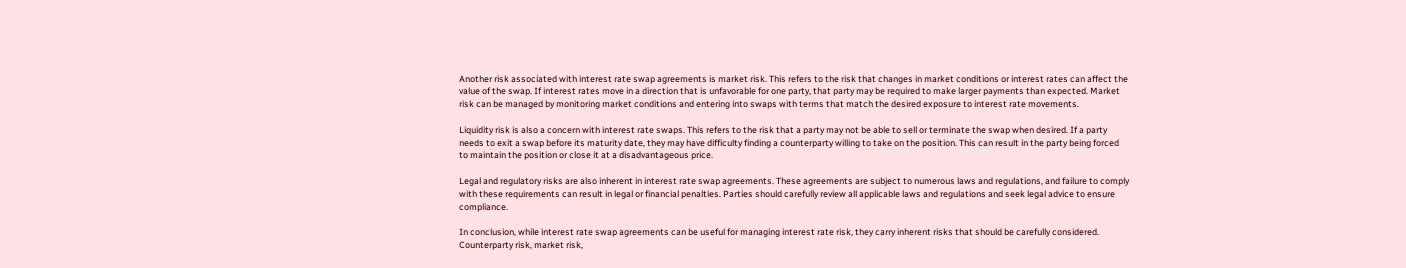Another risk associated with interest rate swap agreements is market risk. This refers to the risk that changes in market conditions or interest rates can affect the value of the swap. If interest rates move in a direction that is unfavorable for one party, that party may be required to make larger payments than expected. Market risk can be managed by monitoring market conditions and entering into swaps with terms that match the desired exposure to interest rate movements.

Liquidity risk is also a concern with interest rate swaps. This refers to the risk that a party may not be able to sell or terminate the swap when desired. If a party needs to exit a swap before its maturity date, they may have difficulty finding a counterparty willing to take on the position. This can result in the party being forced to maintain the position or close it at a disadvantageous price.

Legal and regulatory risks are also inherent in interest rate swap agreements. These agreements are subject to numerous laws and regulations, and failure to comply with these requirements can result in legal or financial penalties. Parties should carefully review all applicable laws and regulations and seek legal advice to ensure compliance.

In conclusion, while interest rate swap agreements can be useful for managing interest rate risk, they carry inherent risks that should be carefully considered. Counterparty risk, market risk,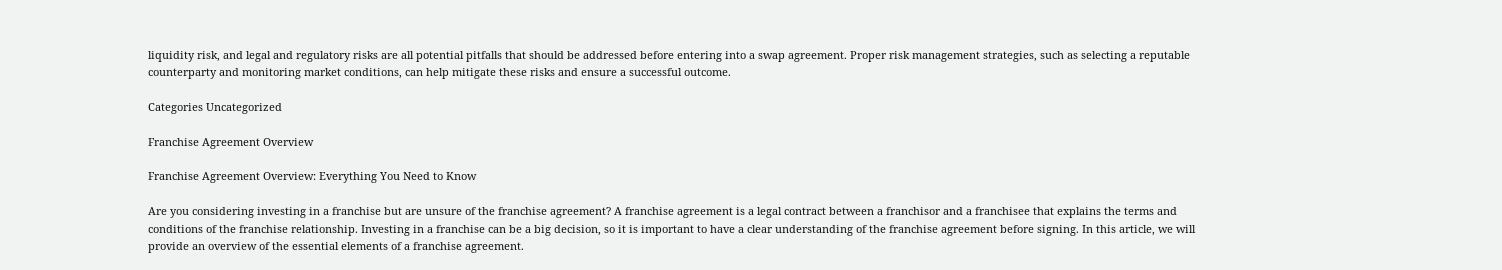liquidity risk, and legal and regulatory risks are all potential pitfalls that should be addressed before entering into a swap agreement. Proper risk management strategies, such as selecting a reputable counterparty and monitoring market conditions, can help mitigate these risks and ensure a successful outcome.

Categories Uncategorized

Franchise Agreement Overview

Franchise Agreement Overview: Everything You Need to Know

Are you considering investing in a franchise but are unsure of the franchise agreement? A franchise agreement is a legal contract between a franchisor and a franchisee that explains the terms and conditions of the franchise relationship. Investing in a franchise can be a big decision, so it is important to have a clear understanding of the franchise agreement before signing. In this article, we will provide an overview of the essential elements of a franchise agreement.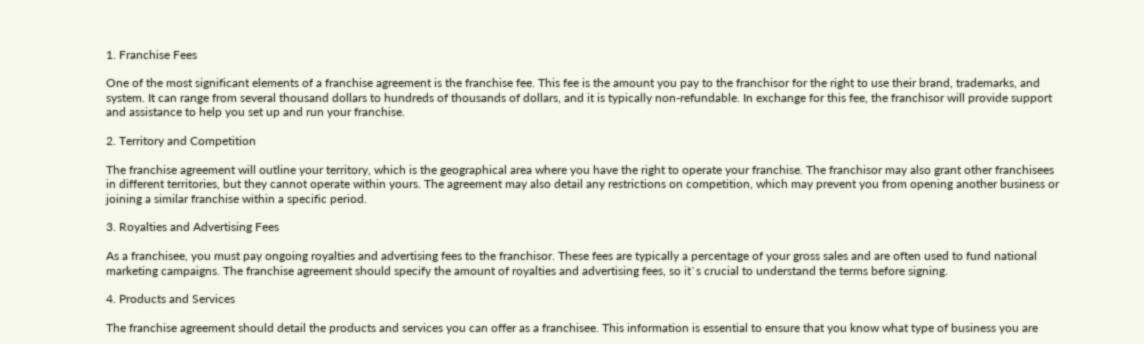1. Franchise Fees

One of the most significant elements of a franchise agreement is the franchise fee. This fee is the amount you pay to the franchisor for the right to use their brand, trademarks, and system. It can range from several thousand dollars to hundreds of thousands of dollars, and it is typically non-refundable. In exchange for this fee, the franchisor will provide support and assistance to help you set up and run your franchise.

2. Territory and Competition

The franchise agreement will outline your territory, which is the geographical area where you have the right to operate your franchise. The franchisor may also grant other franchisees in different territories, but they cannot operate within yours. The agreement may also detail any restrictions on competition, which may prevent you from opening another business or joining a similar franchise within a specific period.

3. Royalties and Advertising Fees

As a franchisee, you must pay ongoing royalties and advertising fees to the franchisor. These fees are typically a percentage of your gross sales and are often used to fund national marketing campaigns. The franchise agreement should specify the amount of royalties and advertising fees, so it`s crucial to understand the terms before signing.

4. Products and Services

The franchise agreement should detail the products and services you can offer as a franchisee. This information is essential to ensure that you know what type of business you are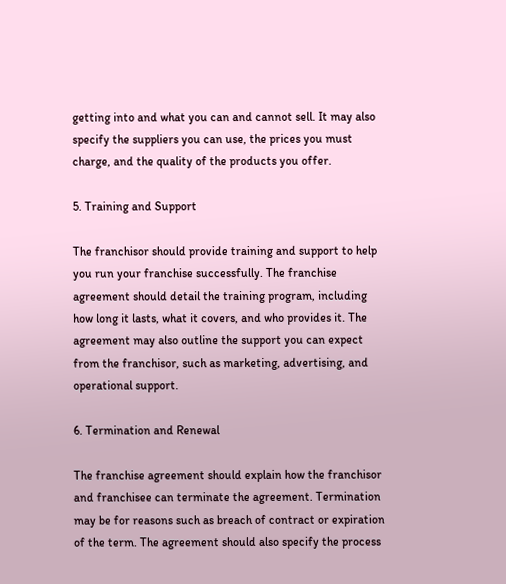getting into and what you can and cannot sell. It may also specify the suppliers you can use, the prices you must charge, and the quality of the products you offer.

5. Training and Support

The franchisor should provide training and support to help you run your franchise successfully. The franchise agreement should detail the training program, including how long it lasts, what it covers, and who provides it. The agreement may also outline the support you can expect from the franchisor, such as marketing, advertising, and operational support.

6. Termination and Renewal

The franchise agreement should explain how the franchisor and franchisee can terminate the agreement. Termination may be for reasons such as breach of contract or expiration of the term. The agreement should also specify the process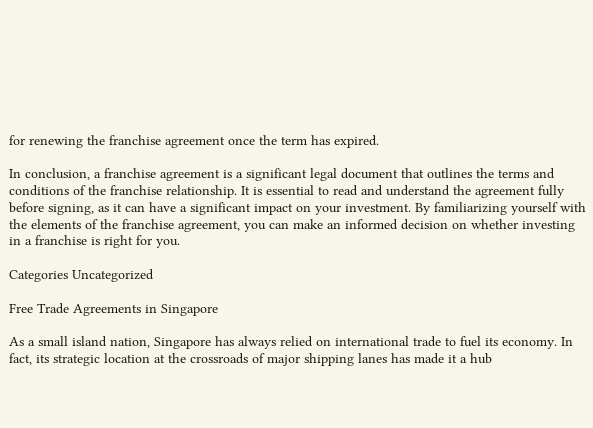for renewing the franchise agreement once the term has expired.

In conclusion, a franchise agreement is a significant legal document that outlines the terms and conditions of the franchise relationship. It is essential to read and understand the agreement fully before signing, as it can have a significant impact on your investment. By familiarizing yourself with the elements of the franchise agreement, you can make an informed decision on whether investing in a franchise is right for you.

Categories Uncategorized

Free Trade Agreements in Singapore

As a small island nation, Singapore has always relied on international trade to fuel its economy. In fact, its strategic location at the crossroads of major shipping lanes has made it a hub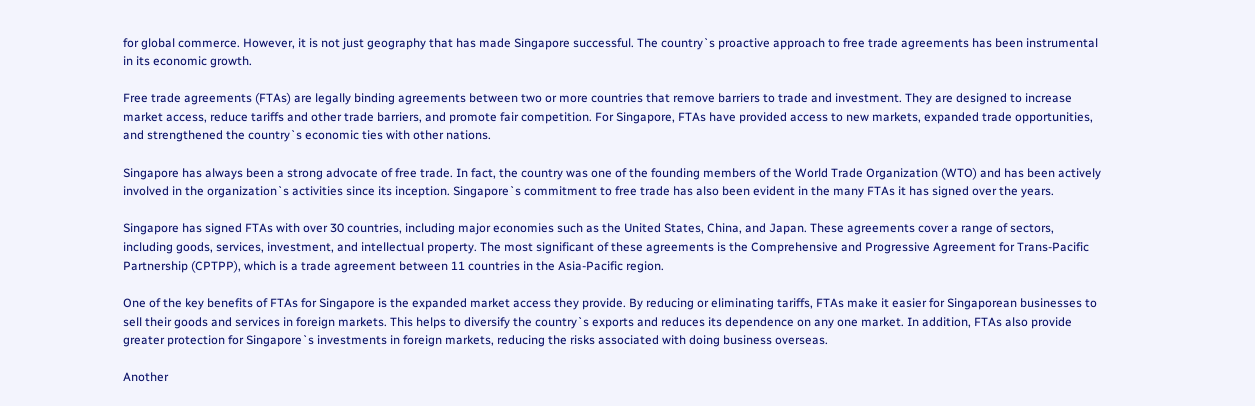for global commerce. However, it is not just geography that has made Singapore successful. The country`s proactive approach to free trade agreements has been instrumental in its economic growth.

Free trade agreements (FTAs) are legally binding agreements between two or more countries that remove barriers to trade and investment. They are designed to increase market access, reduce tariffs and other trade barriers, and promote fair competition. For Singapore, FTAs have provided access to new markets, expanded trade opportunities, and strengthened the country`s economic ties with other nations.

Singapore has always been a strong advocate of free trade. In fact, the country was one of the founding members of the World Trade Organization (WTO) and has been actively involved in the organization`s activities since its inception. Singapore`s commitment to free trade has also been evident in the many FTAs it has signed over the years.

Singapore has signed FTAs with over 30 countries, including major economies such as the United States, China, and Japan. These agreements cover a range of sectors, including goods, services, investment, and intellectual property. The most significant of these agreements is the Comprehensive and Progressive Agreement for Trans-Pacific Partnership (CPTPP), which is a trade agreement between 11 countries in the Asia-Pacific region.

One of the key benefits of FTAs for Singapore is the expanded market access they provide. By reducing or eliminating tariffs, FTAs make it easier for Singaporean businesses to sell their goods and services in foreign markets. This helps to diversify the country`s exports and reduces its dependence on any one market. In addition, FTAs also provide greater protection for Singapore`s investments in foreign markets, reducing the risks associated with doing business overseas.

Another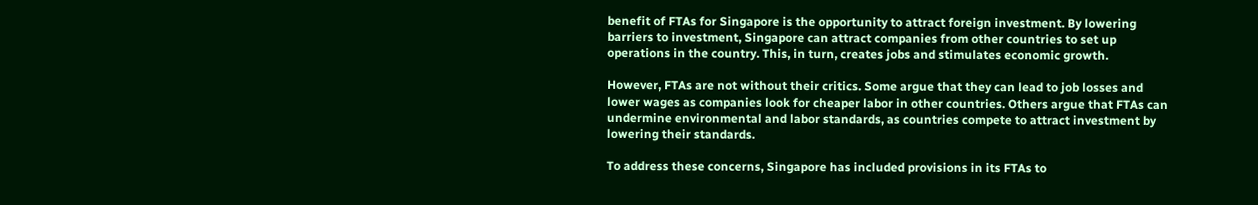benefit of FTAs for Singapore is the opportunity to attract foreign investment. By lowering barriers to investment, Singapore can attract companies from other countries to set up operations in the country. This, in turn, creates jobs and stimulates economic growth.

However, FTAs are not without their critics. Some argue that they can lead to job losses and lower wages as companies look for cheaper labor in other countries. Others argue that FTAs can undermine environmental and labor standards, as countries compete to attract investment by lowering their standards.

To address these concerns, Singapore has included provisions in its FTAs to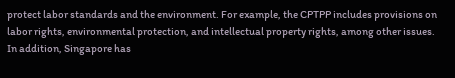protect labor standards and the environment. For example, the CPTPP includes provisions on labor rights, environmental protection, and intellectual property rights, among other issues. In addition, Singapore has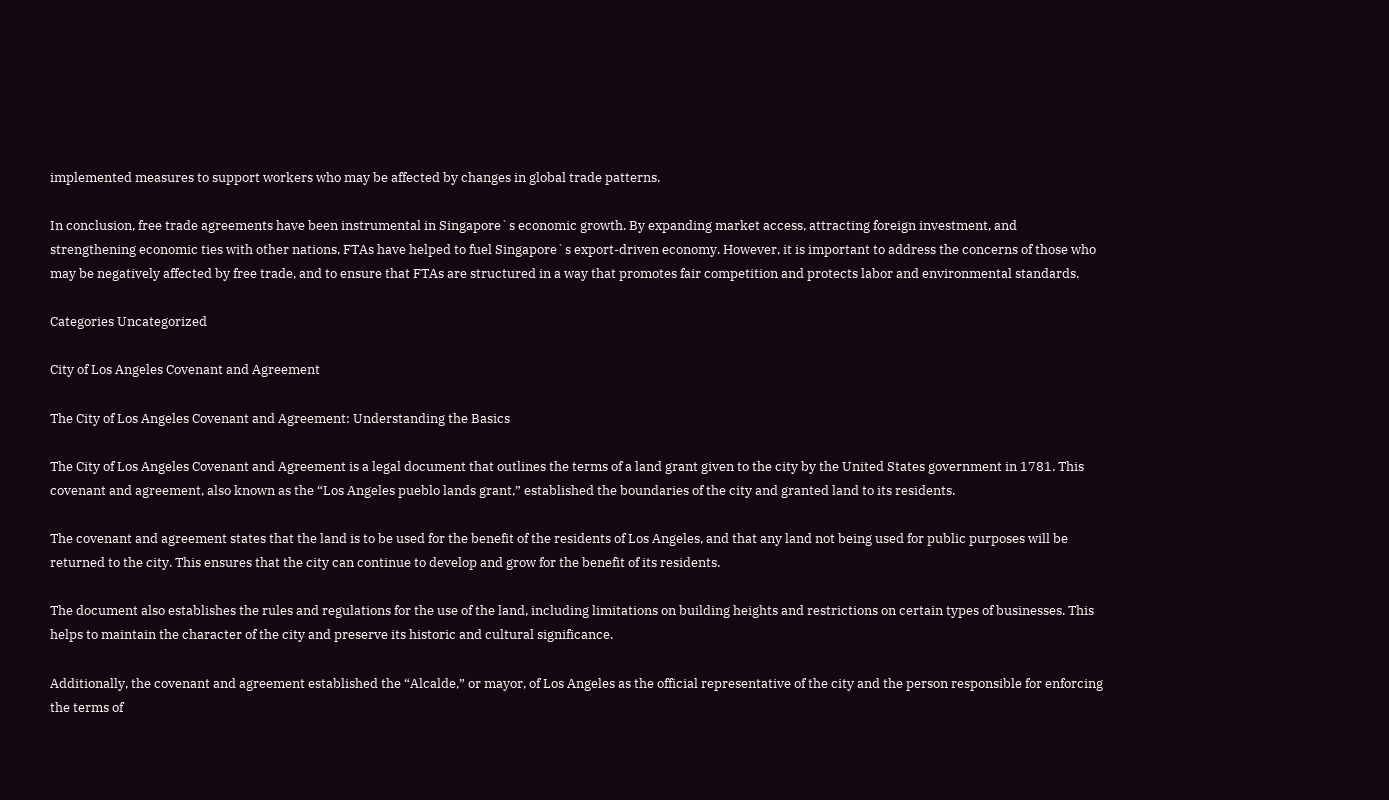implemented measures to support workers who may be affected by changes in global trade patterns.

In conclusion, free trade agreements have been instrumental in Singapore`s economic growth. By expanding market access, attracting foreign investment, and strengthening economic ties with other nations, FTAs have helped to fuel Singapore`s export-driven economy. However, it is important to address the concerns of those who may be negatively affected by free trade, and to ensure that FTAs are structured in a way that promotes fair competition and protects labor and environmental standards.

Categories Uncategorized

City of Los Angeles Covenant and Agreement

The City of Los Angeles Covenant and Agreement: Understanding the Basics

The City of Los Angeles Covenant and Agreement is a legal document that outlines the terms of a land grant given to the city by the United States government in 1781. This covenant and agreement, also known as the “Los Angeles pueblo lands grant,” established the boundaries of the city and granted land to its residents.

The covenant and agreement states that the land is to be used for the benefit of the residents of Los Angeles, and that any land not being used for public purposes will be returned to the city. This ensures that the city can continue to develop and grow for the benefit of its residents.

The document also establishes the rules and regulations for the use of the land, including limitations on building heights and restrictions on certain types of businesses. This helps to maintain the character of the city and preserve its historic and cultural significance.

Additionally, the covenant and agreement established the “Alcalde,” or mayor, of Los Angeles as the official representative of the city and the person responsible for enforcing the terms of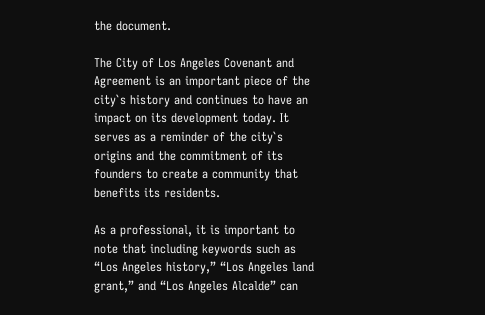the document.

The City of Los Angeles Covenant and Agreement is an important piece of the city`s history and continues to have an impact on its development today. It serves as a reminder of the city`s origins and the commitment of its founders to create a community that benefits its residents.

As a professional, it is important to note that including keywords such as “Los Angeles history,” “Los Angeles land grant,” and “Los Angeles Alcalde” can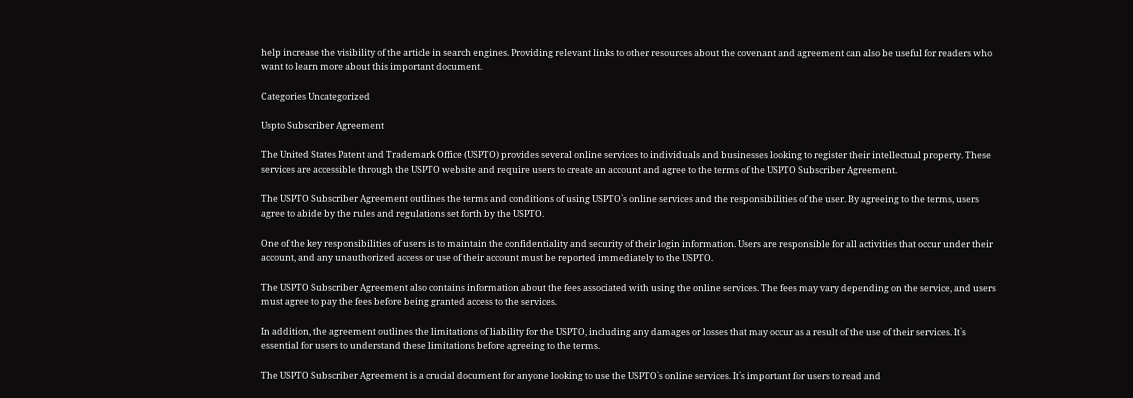help increase the visibility of the article in search engines. Providing relevant links to other resources about the covenant and agreement can also be useful for readers who want to learn more about this important document.

Categories Uncategorized

Uspto Subscriber Agreement

The United States Patent and Trademark Office (USPTO) provides several online services to individuals and businesses looking to register their intellectual property. These services are accessible through the USPTO website and require users to create an account and agree to the terms of the USPTO Subscriber Agreement.

The USPTO Subscriber Agreement outlines the terms and conditions of using USPTO`s online services and the responsibilities of the user. By agreeing to the terms, users agree to abide by the rules and regulations set forth by the USPTO.

One of the key responsibilities of users is to maintain the confidentiality and security of their login information. Users are responsible for all activities that occur under their account, and any unauthorized access or use of their account must be reported immediately to the USPTO.

The USPTO Subscriber Agreement also contains information about the fees associated with using the online services. The fees may vary depending on the service, and users must agree to pay the fees before being granted access to the services.

In addition, the agreement outlines the limitations of liability for the USPTO, including any damages or losses that may occur as a result of the use of their services. It`s essential for users to understand these limitations before agreeing to the terms.

The USPTO Subscriber Agreement is a crucial document for anyone looking to use the USPTO`s online services. It`s important for users to read and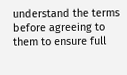understand the terms before agreeing to them to ensure full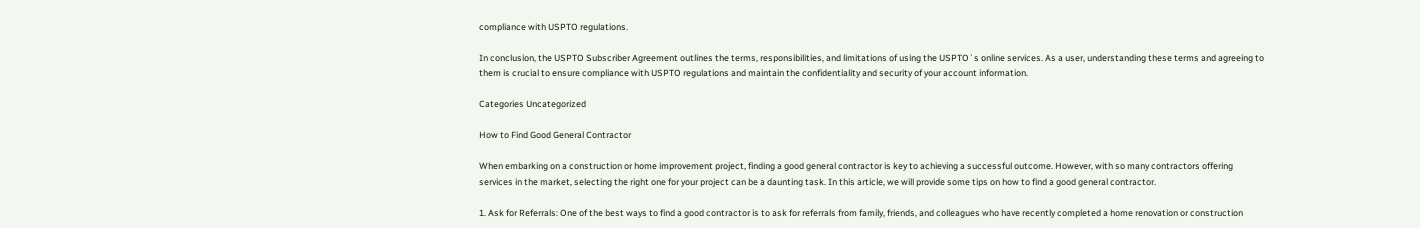compliance with USPTO regulations.

In conclusion, the USPTO Subscriber Agreement outlines the terms, responsibilities, and limitations of using the USPTO`s online services. As a user, understanding these terms and agreeing to them is crucial to ensure compliance with USPTO regulations and maintain the confidentiality and security of your account information.

Categories Uncategorized

How to Find Good General Contractor

When embarking on a construction or home improvement project, finding a good general contractor is key to achieving a successful outcome. However, with so many contractors offering services in the market, selecting the right one for your project can be a daunting task. In this article, we will provide some tips on how to find a good general contractor.

1. Ask for Referrals: One of the best ways to find a good contractor is to ask for referrals from family, friends, and colleagues who have recently completed a home renovation or construction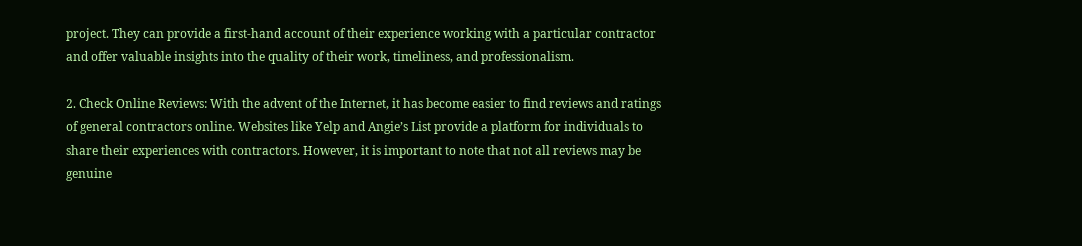project. They can provide a first-hand account of their experience working with a particular contractor and offer valuable insights into the quality of their work, timeliness, and professionalism.

2. Check Online Reviews: With the advent of the Internet, it has become easier to find reviews and ratings of general contractors online. Websites like Yelp and Angie’s List provide a platform for individuals to share their experiences with contractors. However, it is important to note that not all reviews may be genuine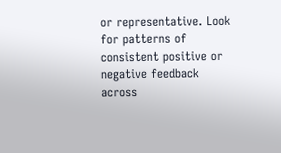or representative. Look for patterns of consistent positive or negative feedback across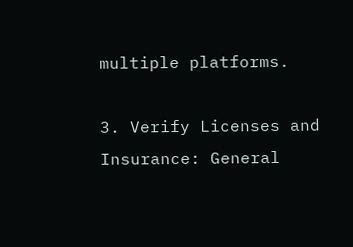multiple platforms.

3. Verify Licenses and Insurance: General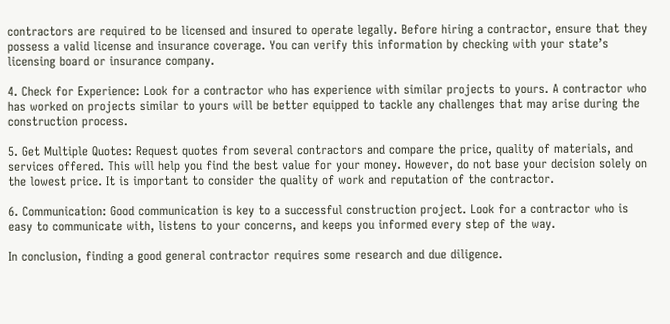contractors are required to be licensed and insured to operate legally. Before hiring a contractor, ensure that they possess a valid license and insurance coverage. You can verify this information by checking with your state’s licensing board or insurance company.

4. Check for Experience: Look for a contractor who has experience with similar projects to yours. A contractor who has worked on projects similar to yours will be better equipped to tackle any challenges that may arise during the construction process.

5. Get Multiple Quotes: Request quotes from several contractors and compare the price, quality of materials, and services offered. This will help you find the best value for your money. However, do not base your decision solely on the lowest price. It is important to consider the quality of work and reputation of the contractor.

6. Communication: Good communication is key to a successful construction project. Look for a contractor who is easy to communicate with, listens to your concerns, and keeps you informed every step of the way.

In conclusion, finding a good general contractor requires some research and due diligence.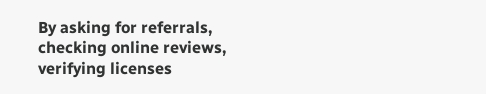By asking for referrals, checking online reviews, verifying licenses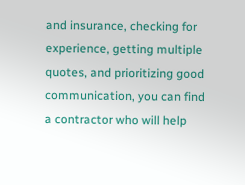and insurance, checking for experience, getting multiple quotes, and prioritizing good communication, you can find a contractor who will help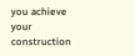you achieve your construction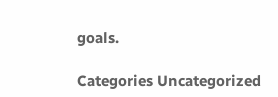goals.

Categories Uncategorized